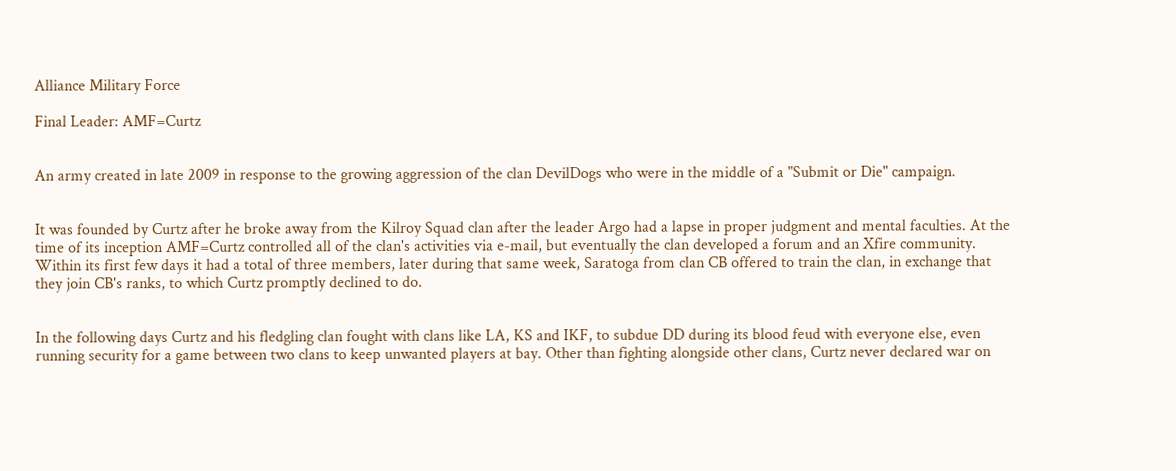Alliance Military Force

Final Leader: AMF=Curtz


An army created in late 2009 in response to the growing aggression of the clan DevilDogs who were in the middle of a "Submit or Die" campaign.


It was founded by Curtz after he broke away from the Kilroy Squad clan after the leader Argo had a lapse in proper judgment and mental faculties. At the time of its inception AMF=Curtz controlled all of the clan's activities via e-mail, but eventually the clan developed a forum and an Xfire community. Within its first few days it had a total of three members, later during that same week, Saratoga from clan CB offered to train the clan, in exchange that they join CB's ranks, to which Curtz promptly declined to do.


In the following days Curtz and his fledgling clan fought with clans like LA, KS and IKF, to subdue DD during its blood feud with everyone else, even running security for a game between two clans to keep unwanted players at bay. Other than fighting alongside other clans, Curtz never declared war on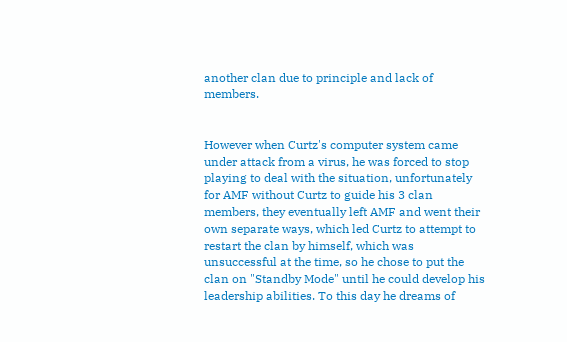another clan due to principle and lack of members.


However when Curtz's computer system came under attack from a virus, he was forced to stop playing to deal with the situation, unfortunately for AMF without Curtz to guide his 3 clan members, they eventually left AMF and went their own separate ways, which led Curtz to attempt to restart the clan by himself, which was unsuccessful at the time, so he chose to put the clan on "Standby Mode" until he could develop his leadership abilities. To this day he dreams of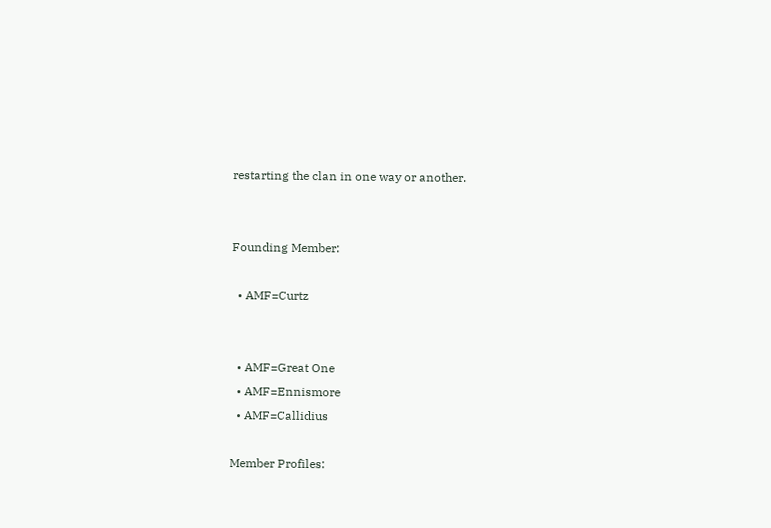restarting the clan in one way or another.


Founding Member:

  • AMF=Curtz


  • AMF=Great One
  • AMF=Ennismore
  • AMF=Callidius

Member Profiles: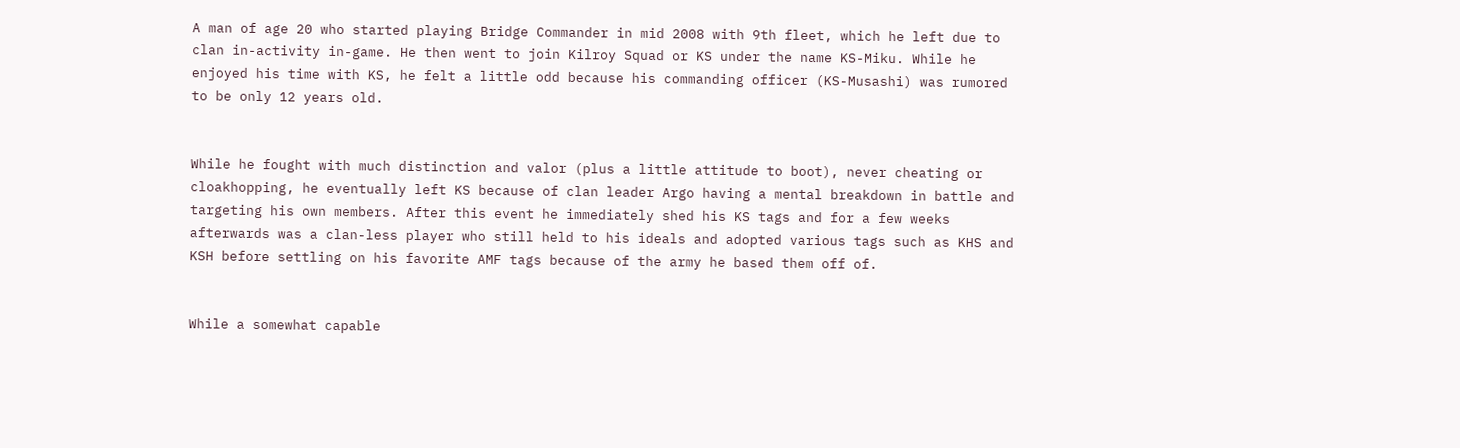A man of age 20 who started playing Bridge Commander in mid 2008 with 9th fleet, which he left due to clan in-activity in-game. He then went to join Kilroy Squad or KS under the name KS-Miku. While he enjoyed his time with KS, he felt a little odd because his commanding officer (KS-Musashi) was rumored to be only 12 years old.


While he fought with much distinction and valor (plus a little attitude to boot), never cheating or cloakhopping, he eventually left KS because of clan leader Argo having a mental breakdown in battle and targeting his own members. After this event he immediately shed his KS tags and for a few weeks afterwards was a clan-less player who still held to his ideals and adopted various tags such as KHS and KSH before settling on his favorite AMF tags because of the army he based them off of.


While a somewhat capable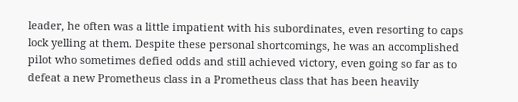leader, he often was a little impatient with his subordinates, even resorting to caps lock yelling at them. Despite these personal shortcomings, he was an accomplished pilot who sometimes defied odds and still achieved victory, even going so far as to defeat a new Prometheus class in a Prometheus class that has been heavily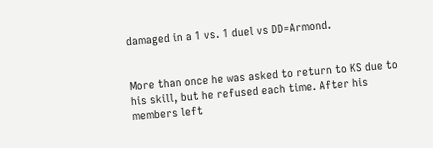damaged in a 1 vs. 1 duel vs DD=Armond.


More than once he was asked to return to KS due to his skill, but he refused each time. After his members left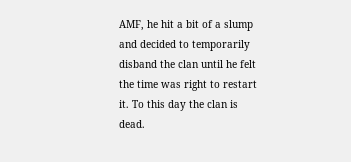AMF, he hit a bit of a slump and decided to temporarily disband the clan until he felt the time was right to restart it. To this day the clan is dead.